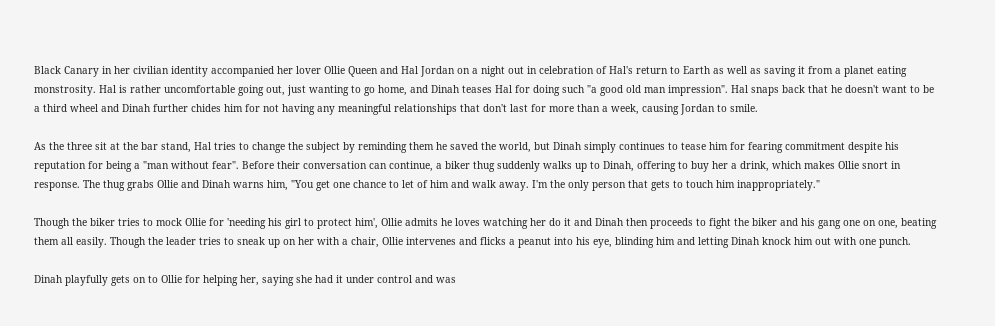Black Canary in her civilian identity accompanied her lover Ollie Queen and Hal Jordan on a night out in celebration of Hal's return to Earth as well as saving it from a planet eating monstrosity. Hal is rather uncomfortable going out, just wanting to go home, and Dinah teases Hal for doing such "a good old man impression". Hal snaps back that he doesn't want to be a third wheel and Dinah further chides him for not having any meaningful relationships that don't last for more than a week, causing Jordan to smile.

As the three sit at the bar stand, Hal tries to change the subject by reminding them he saved the world, but Dinah simply continues to tease him for fearing commitment despite his reputation for being a "man without fear". Before their conversation can continue, a biker thug suddenly walks up to Dinah, offering to buy her a drink, which makes Ollie snort in response. The thug grabs Ollie and Dinah warns him, "You get one chance to let of him and walk away. I'm the only person that gets to touch him inappropriately."

Though the biker tries to mock Ollie for 'needing his girl to protect him', Ollie admits he loves watching her do it and Dinah then proceeds to fight the biker and his gang one on one, beating them all easily. Though the leader tries to sneak up on her with a chair, Ollie intervenes and flicks a peanut into his eye, blinding him and letting Dinah knock him out with one punch.

Dinah playfully gets on to Ollie for helping her, saying she had it under control and was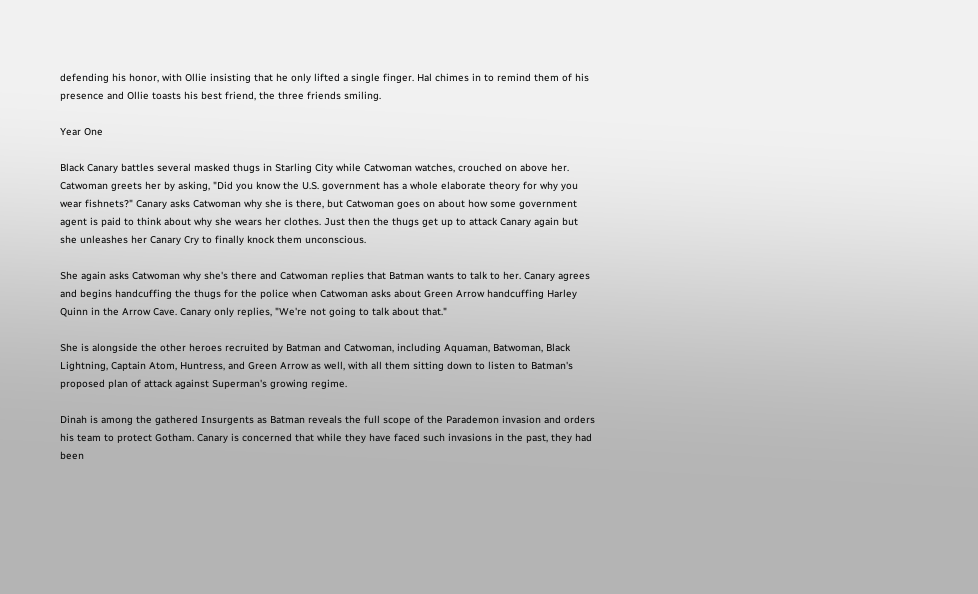defending his honor, with Ollie insisting that he only lifted a single finger. Hal chimes in to remind them of his presence and Ollie toasts his best friend, the three friends smiling.

Year One

Black Canary battles several masked thugs in Starling City while Catwoman watches, crouched on above her. Catwoman greets her by asking, "Did you know the U.S. government has a whole elaborate theory for why you wear fishnets?" Canary asks Catwoman why she is there, but Catwoman goes on about how some government agent is paid to think about why she wears her clothes. Just then the thugs get up to attack Canary again but she unleashes her Canary Cry to finally knock them unconscious.

She again asks Catwoman why she's there and Catwoman replies that Batman wants to talk to her. Canary agrees and begins handcuffing the thugs for the police when Catwoman asks about Green Arrow handcuffing Harley Quinn in the Arrow Cave. Canary only replies, "We're not going to talk about that."

She is alongside the other heroes recruited by Batman and Catwoman, including Aquaman, Batwoman, Black Lightning, Captain Atom, Huntress, and Green Arrow as well, with all them sitting down to listen to Batman's proposed plan of attack against Superman's growing regime.

Dinah is among the gathered Insurgents as Batman reveals the full scope of the Parademon invasion and orders his team to protect Gotham. Canary is concerned that while they have faced such invasions in the past, they had been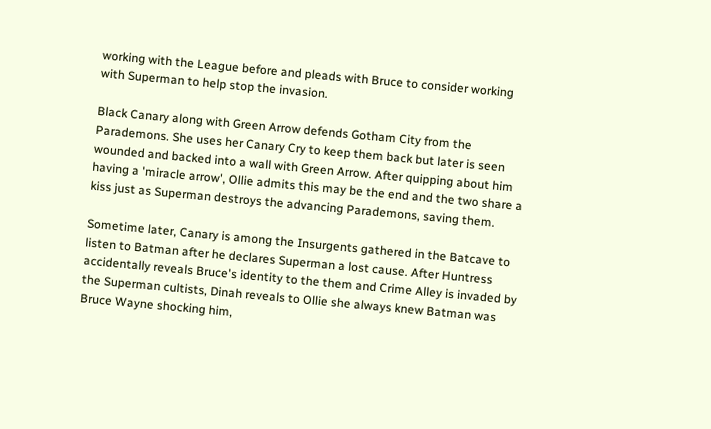working with the League before and pleads with Bruce to consider working with Superman to help stop the invasion.

Black Canary along with Green Arrow defends Gotham City from the Parademons. She uses her Canary Cry to keep them back but later is seen wounded and backed into a wall with Green Arrow. After quipping about him having a 'miracle arrow', Ollie admits this may be the end and the two share a kiss just as Superman destroys the advancing Parademons, saving them.

Sometime later, Canary is among the Insurgents gathered in the Batcave to listen to Batman after he declares Superman a lost cause. After Huntress accidentally reveals Bruce's identity to the them and Crime Alley is invaded by the Superman cultists, Dinah reveals to Ollie she always knew Batman was Bruce Wayne shocking him,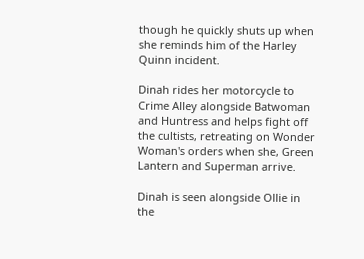though he quickly shuts up when she reminds him of the Harley Quinn incident.

Dinah rides her motorcycle to Crime Alley alongside Batwoman and Huntress and helps fight off the cultists, retreating on Wonder Woman's orders when she, Green Lantern and Superman arrive.

Dinah is seen alongside Ollie in the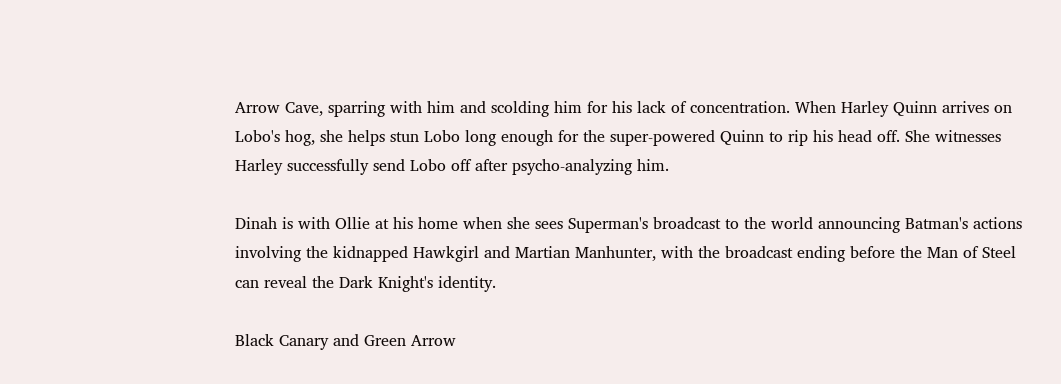Arrow Cave, sparring with him and scolding him for his lack of concentration. When Harley Quinn arrives on Lobo's hog, she helps stun Lobo long enough for the super-powered Quinn to rip his head off. She witnesses Harley successfully send Lobo off after psycho-analyzing him.

Dinah is with Ollie at his home when she sees Superman's broadcast to the world announcing Batman's actions involving the kidnapped Hawkgirl and Martian Manhunter, with the broadcast ending before the Man of Steel can reveal the Dark Knight's identity.

Black Canary and Green Arrow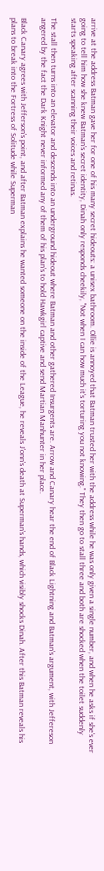arrive at the address Batman gave her for one of his many secret hideouts: a unisex bathroom. Ollie is annoyed that Batman trusted her with the address while he was only given a single number, and when he asks if she's ever going to tell him how she knew Batman's secret identity, Dinah only responds cheekily, "Not when I can how much it's torturing you not knowing." They then go to stall three and both are shocked when the toilet suddenly starts speaking after scanning their voices and retinas.

The stall then turns into an elevator and descends into an underground hideout where Batman and other gathered Insurgents are. Arrow and Canary hear the end of Black Lightning and Batman's argument, with Jeffereson angered by the fact the Dark Knight never informed any of them of his plan's to hold Hawkgirl captive and send Martian Manhunter in her place.

Black Canary agrees with Jefferson's point, and after Batman explains he wanted someone on the inside of the League, he reveals J'onn's death at Superman's hands, which visibly shocks Dinah. After this Batman reveals his plans to break into the Fortress of Solitude while Superman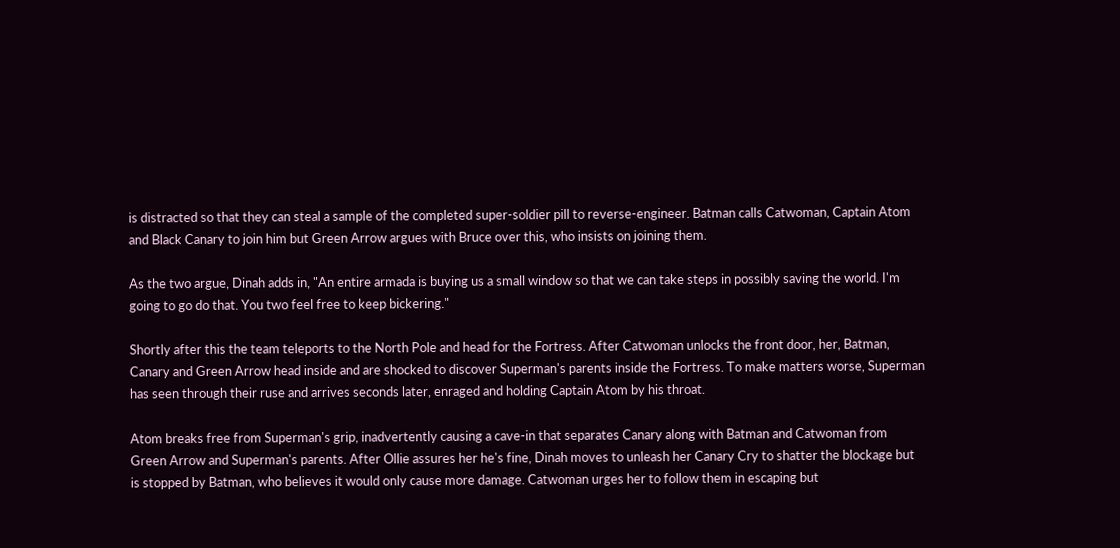is distracted so that they can steal a sample of the completed super-soldier pill to reverse-engineer. Batman calls Catwoman, Captain Atom and Black Canary to join him but Green Arrow argues with Bruce over this, who insists on joining them.

As the two argue, Dinah adds in, "An entire armada is buying us a small window so that we can take steps in possibly saving the world. I'm going to go do that. You two feel free to keep bickering."

Shortly after this the team teleports to the North Pole and head for the Fortress. After Catwoman unlocks the front door, her, Batman, Canary and Green Arrow head inside and are shocked to discover Superman's parents inside the Fortress. To make matters worse, Superman has seen through their ruse and arrives seconds later, enraged and holding Captain Atom by his throat.

Atom breaks free from Superman's grip, inadvertently causing a cave-in that separates Canary along with Batman and Catwoman from Green Arrow and Superman's parents. After Ollie assures her he's fine, Dinah moves to unleash her Canary Cry to shatter the blockage but is stopped by Batman, who believes it would only cause more damage. Catwoman urges her to follow them in escaping but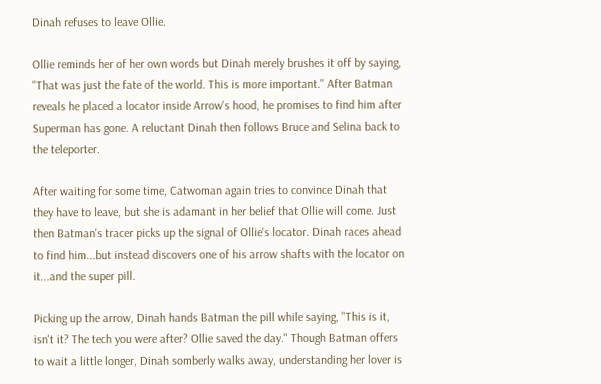Dinah refuses to leave Ollie.

Ollie reminds her of her own words but Dinah merely brushes it off by saying, "That was just the fate of the world. This is more important." After Batman reveals he placed a locator inside Arrow's hood, he promises to find him after Superman has gone. A reluctant Dinah then follows Bruce and Selina back to the teleporter.

After waiting for some time, Catwoman again tries to convince Dinah that they have to leave, but she is adamant in her belief that Ollie will come. Just then Batman's tracer picks up the signal of Ollie's locator. Dinah races ahead to find him...but instead discovers one of his arrow shafts with the locator on it...and the super pill.

Picking up the arrow, Dinah hands Batman the pill while saying, "This is it, isn't it? The tech you were after? Ollie saved the day." Though Batman offers to wait a little longer, Dinah somberly walks away, understanding her lover is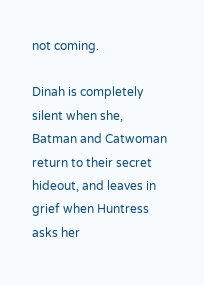not coming.

Dinah is completely silent when she, Batman and Catwoman return to their secret hideout, and leaves in grief when Huntress asks her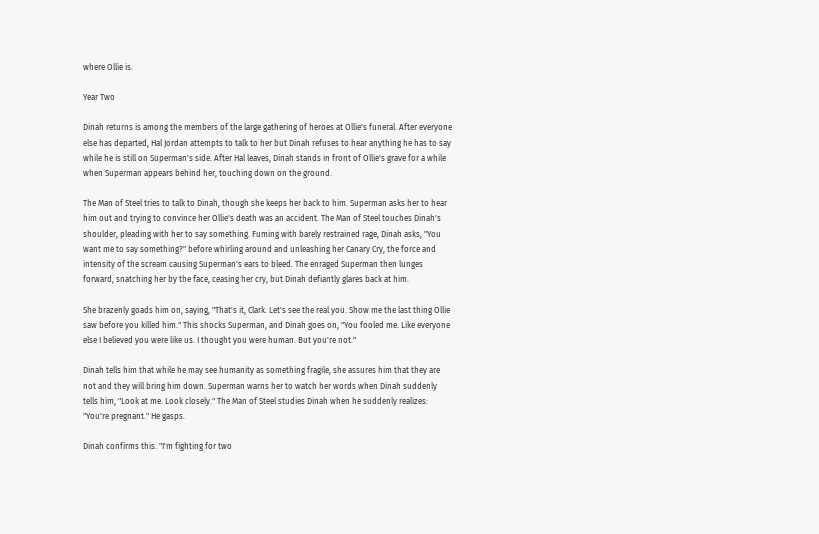where Ollie is.

Year Two

Dinah returns is among the members of the large gathering of heroes at Ollie's funeral. After everyone else has departed, Hal Jordan attempts to talk to her but Dinah refuses to hear anything he has to say while he is still on Superman's side. After Hal leaves, Dinah stands in front of Ollie's grave for a while when Superman appears behind her, touching down on the ground.

The Man of Steel tries to talk to Dinah, though she keeps her back to him. Superman asks her to hear him out and trying to convince her Ollie's death was an accident. The Man of Steel touches Dinah's shoulder, pleading with her to say something. Fuming with barely restrained rage, Dinah asks, "You want me to say something?" before whirling around and unleashing her Canary Cry, the force and intensity of the scream causing Superman's ears to bleed. The enraged Superman then lunges forward, snatching her by the face, ceasing her cry, but Dinah defiantly glares back at him.

She brazenly goads him on, saying, "That's it, Clark. Let's see the real you. Show me the last thing Ollie saw before you killed him." This shocks Superman, and Dinah goes on, "You fooled me. Like everyone else I believed you were like us. I thought you were human. But you're not."

Dinah tells him that while he may see humanity as something fragile, she assures him that they are not and they will bring him down. Superman warns her to watch her words when Dinah suddenly tells him, "Look at me. Look closely." The Man of Steel studies Dinah when he suddenly realizes: "You're pregnant." He gasps.

Dinah confirms this. "I'm fighting for two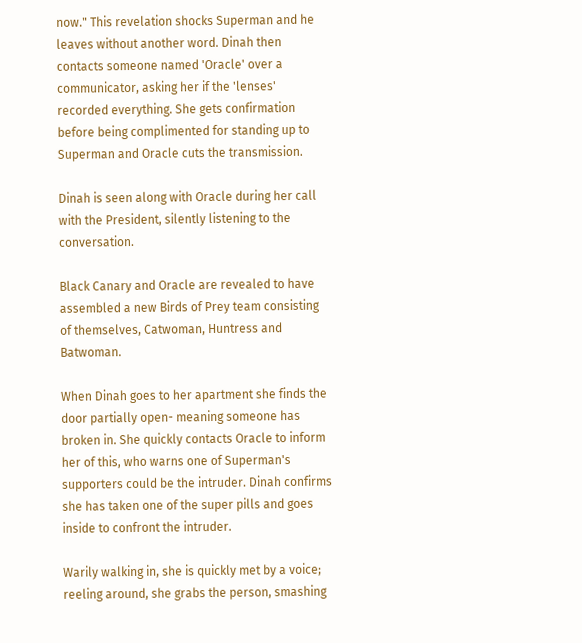now." This revelation shocks Superman and he leaves without another word. Dinah then contacts someone named 'Oracle' over a communicator, asking her if the 'lenses' recorded everything. She gets confirmation before being complimented for standing up to Superman and Oracle cuts the transmission.

Dinah is seen along with Oracle during her call with the President, silently listening to the conversation.

Black Canary and Oracle are revealed to have assembled a new Birds of Prey team consisting of themselves, Catwoman, Huntress and Batwoman.

When Dinah goes to her apartment she finds the door partially open- meaning someone has broken in. She quickly contacts Oracle to inform her of this, who warns one of Superman's supporters could be the intruder. Dinah confirms she has taken one of the super pills and goes inside to confront the intruder.

Warily walking in, she is quickly met by a voice; reeling around, she grabs the person, smashing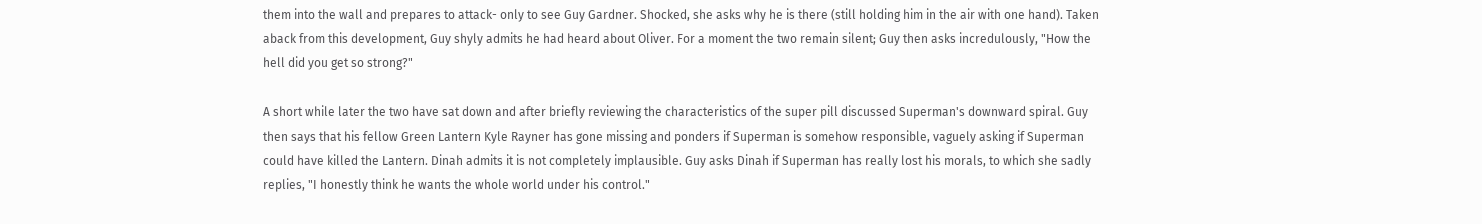them into the wall and prepares to attack- only to see Guy Gardner. Shocked, she asks why he is there (still holding him in the air with one hand). Taken aback from this development, Guy shyly admits he had heard about Oliver. For a moment the two remain silent; Guy then asks incredulously, "How the hell did you get so strong?"

A short while later the two have sat down and after briefly reviewing the characteristics of the super pill discussed Superman's downward spiral. Guy then says that his fellow Green Lantern Kyle Rayner has gone missing and ponders if Superman is somehow responsible, vaguely asking if Superman could have killed the Lantern. Dinah admits it is not completely implausible. Guy asks Dinah if Superman has really lost his morals, to which she sadly replies, "I honestly think he wants the whole world under his control."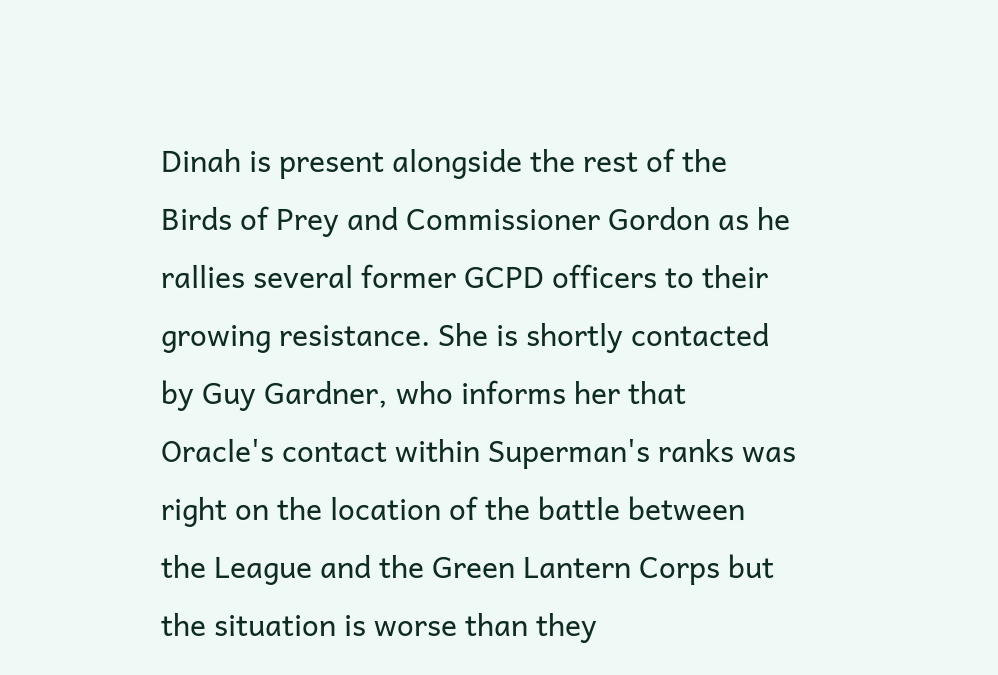Dinah is present alongside the rest of the Birds of Prey and Commissioner Gordon as he rallies several former GCPD officers to their growing resistance. She is shortly contacted by Guy Gardner, who informs her that Oracle's contact within Superman's ranks was right on the location of the battle between the League and the Green Lantern Corps but the situation is worse than they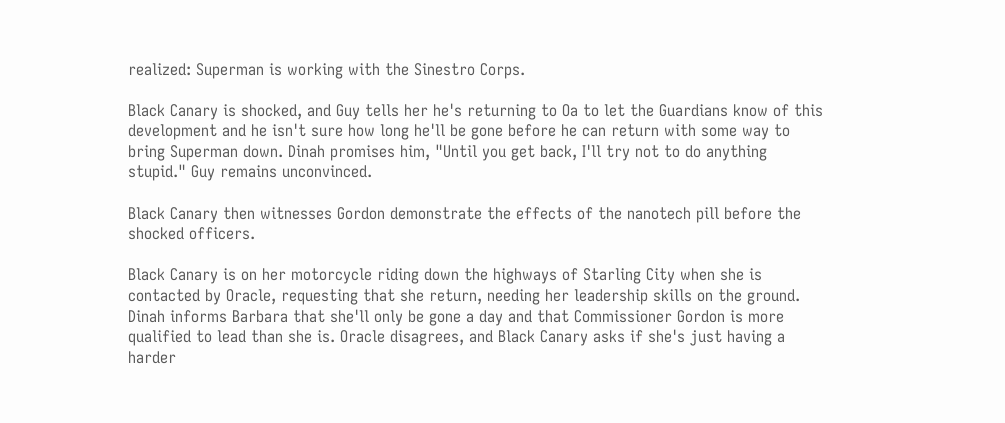realized: Superman is working with the Sinestro Corps.

Black Canary is shocked, and Guy tells her he's returning to Oa to let the Guardians know of this development and he isn't sure how long he'll be gone before he can return with some way to bring Superman down. Dinah promises him, "Until you get back, I'll try not to do anything stupid." Guy remains unconvinced.

Black Canary then witnesses Gordon demonstrate the effects of the nanotech pill before the shocked officers.

Black Canary is on her motorcycle riding down the highways of Starling City when she is contacted by Oracle, requesting that she return, needing her leadership skills on the ground. Dinah informs Barbara that she'll only be gone a day and that Commissioner Gordon is more qualified to lead than she is. Oracle disagrees, and Black Canary asks if she's just having a harder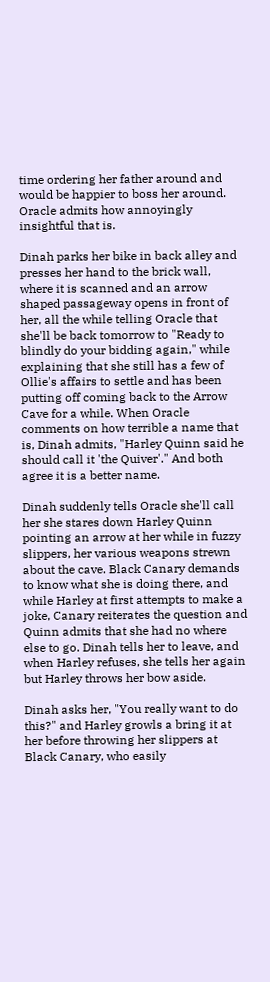time ordering her father around and would be happier to boss her around. Oracle admits how annoyingly insightful that is.

Dinah parks her bike in back alley and presses her hand to the brick wall, where it is scanned and an arrow shaped passageway opens in front of her, all the while telling Oracle that she'll be back tomorrow to "Ready to blindly do your bidding again," while explaining that she still has a few of Ollie's affairs to settle and has been putting off coming back to the Arrow Cave for a while. When Oracle comments on how terrible a name that is, Dinah admits, "Harley Quinn said he should call it 'the Quiver'." And both agree it is a better name.

Dinah suddenly tells Oracle she'll call her she stares down Harley Quinn pointing an arrow at her while in fuzzy slippers, her various weapons strewn about the cave. Black Canary demands to know what she is doing there, and while Harley at first attempts to make a joke, Canary reiterates the question and Quinn admits that she had no where else to go. Dinah tells her to leave, and when Harley refuses, she tells her again but Harley throws her bow aside.

Dinah asks her, "You really want to do this?" and Harley growls a bring it at her before throwing her slippers at Black Canary, who easily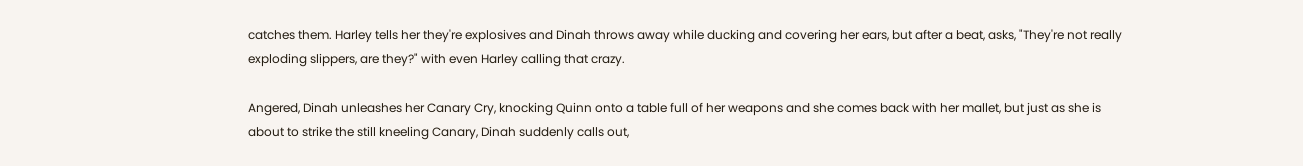catches them. Harley tells her they're explosives and Dinah throws away while ducking and covering her ears, but after a beat, asks, "They're not really exploding slippers, are they?" with even Harley calling that crazy.

Angered, Dinah unleashes her Canary Cry, knocking Quinn onto a table full of her weapons and she comes back with her mallet, but just as she is about to strike the still kneeling Canary, Dinah suddenly calls out,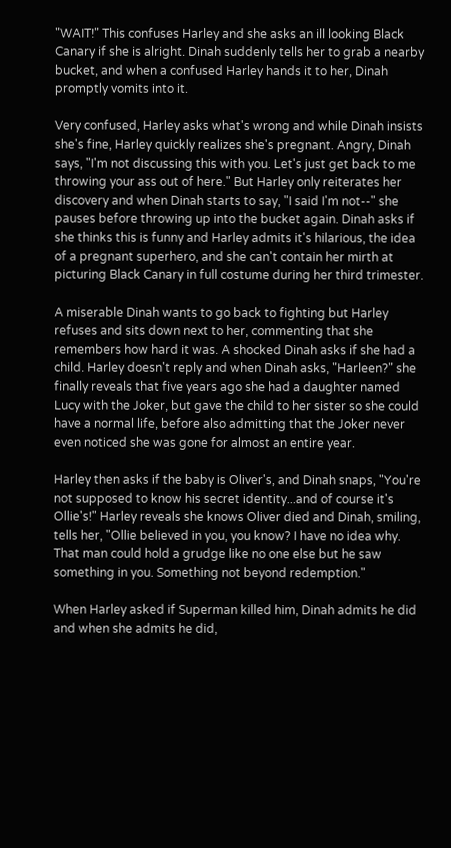"WAIT!" This confuses Harley and she asks an ill looking Black Canary if she is alright. Dinah suddenly tells her to grab a nearby bucket, and when a confused Harley hands it to her, Dinah promptly vomits into it.

Very confused, Harley asks what's wrong and while Dinah insists she's fine, Harley quickly realizes she's pregnant. Angry, Dinah says, "I'm not discussing this with you. Let's just get back to me throwing your ass out of here." But Harley only reiterates her discovery and when Dinah starts to say, "I said I'm not--" she pauses before throwing up into the bucket again. Dinah asks if she thinks this is funny and Harley admits it's hilarious, the idea of a pregnant superhero, and she can't contain her mirth at picturing Black Canary in full costume during her third trimester.

A miserable Dinah wants to go back to fighting but Harley refuses and sits down next to her, commenting that she remembers how hard it was. A shocked Dinah asks if she had a child. Harley doesn't reply and when Dinah asks, "Harleen?" she finally reveals that five years ago she had a daughter named Lucy with the Joker, but gave the child to her sister so she could have a normal life, before also admitting that the Joker never even noticed she was gone for almost an entire year.

Harley then asks if the baby is Oliver's, and Dinah snaps, "You're not supposed to know his secret identity...and of course it's Ollie's!" Harley reveals she knows Oliver died and Dinah, smiling, tells her, "Ollie believed in you, you know? I have no idea why. That man could hold a grudge like no one else but he saw something in you. Something not beyond redemption."

When Harley asked if Superman killed him, Dinah admits he did and when she admits he did,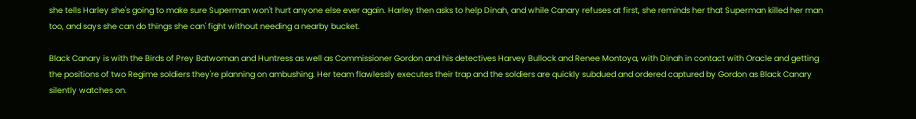she tells Harley she's going to make sure Superman won't hurt anyone else ever again. Harley then asks to help Dinah, and while Canary refuses at first, she reminds her that Superman killed her man too, and says she can do things she can' fight without needing a nearby bucket.

Black Canary is with the Birds of Prey Batwoman and Huntress as well as Commissioner Gordon and his detectives Harvey Bullock and Renee Montoya, with Dinah in contact with Oracle and getting the positions of two Regime soldiers they're planning on ambushing. Her team flawlessly executes their trap and the soldiers are quickly subdued and ordered captured by Gordon as Black Canary silently watches on.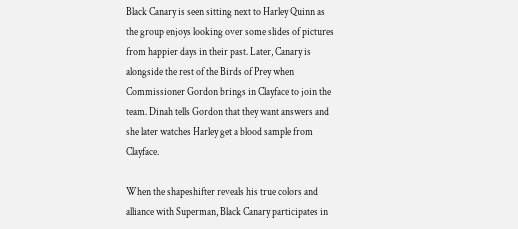Black Canary is seen sitting next to Harley Quinn as the group enjoys looking over some slides of pictures from happier days in their past. Later, Canary is alongside the rest of the Birds of Prey when Commissioner Gordon brings in Clayface to join the team. Dinah tells Gordon that they want answers and she later watches Harley get a blood sample from Clayface.

When the shapeshifter reveals his true colors and alliance with Superman, Black Canary participates in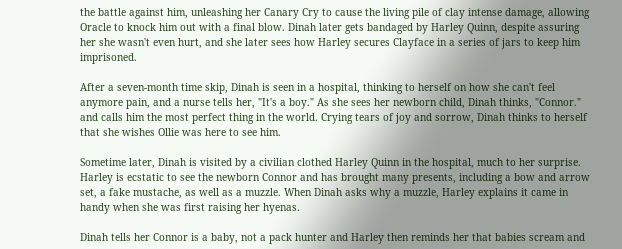the battle against him, unleashing her Canary Cry to cause the living pile of clay intense damage, allowing Oracle to knock him out with a final blow. Dinah later gets bandaged by Harley Quinn, despite assuring her she wasn't even hurt, and she later sees how Harley secures Clayface in a series of jars to keep him imprisoned.

After a seven-month time skip, Dinah is seen in a hospital, thinking to herself on how she can't feel anymore pain, and a nurse tells her, "It's a boy." As she sees her newborn child, Dinah thinks, "Connor." and calls him the most perfect thing in the world. Crying tears of joy and sorrow, Dinah thinks to herself that she wishes Ollie was here to see him.

Sometime later, Dinah is visited by a civilian clothed Harley Quinn in the hospital, much to her surprise. Harley is ecstatic to see the newborn Connor and has brought many presents, including a bow and arrow set, a fake mustache, as well as a muzzle. When Dinah asks why a muzzle, Harley explains it came in handy when she was first raising her hyenas.

Dinah tells her Connor is a baby, not a pack hunter and Harley then reminds her that babies scream and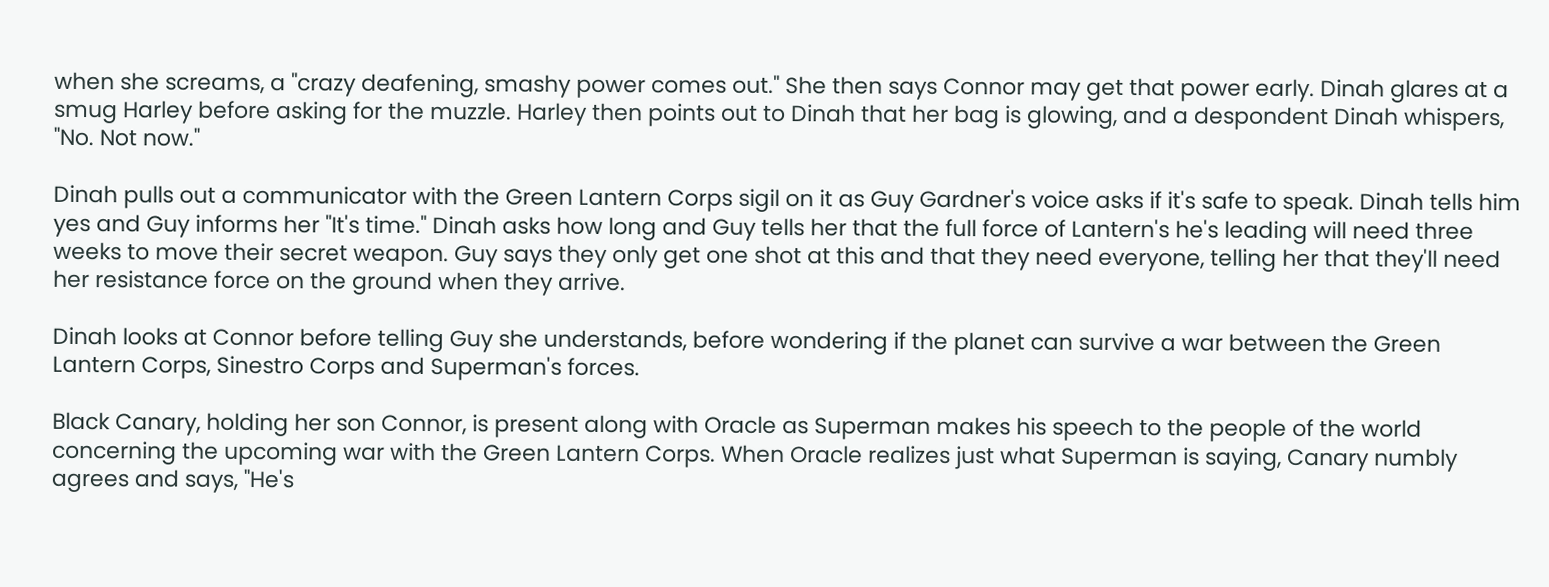when she screams, a "crazy deafening, smashy power comes out." She then says Connor may get that power early. Dinah glares at a smug Harley before asking for the muzzle. Harley then points out to Dinah that her bag is glowing, and a despondent Dinah whispers, "No. Not now."

Dinah pulls out a communicator with the Green Lantern Corps sigil on it as Guy Gardner's voice asks if it's safe to speak. Dinah tells him yes and Guy informs her "It's time." Dinah asks how long and Guy tells her that the full force of Lantern's he's leading will need three weeks to move their secret weapon. Guy says they only get one shot at this and that they need everyone, telling her that they'll need her resistance force on the ground when they arrive.

Dinah looks at Connor before telling Guy she understands, before wondering if the planet can survive a war between the Green Lantern Corps, Sinestro Corps and Superman's forces.

Black Canary, holding her son Connor, is present along with Oracle as Superman makes his speech to the people of the world concerning the upcoming war with the Green Lantern Corps. When Oracle realizes just what Superman is saying, Canary numbly agrees and says, "He's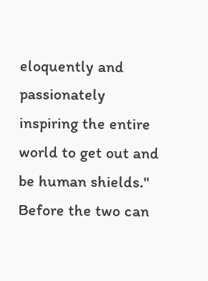eloquently and passionately inspiring the entire world to get out and be human shields." Before the two can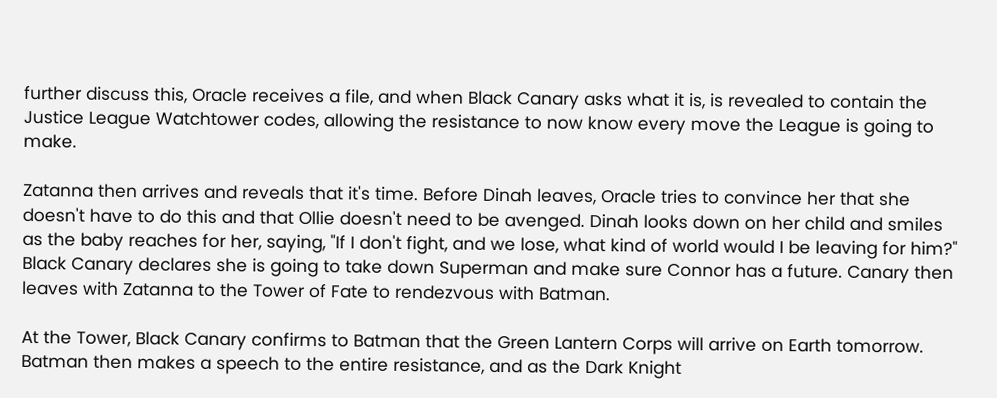further discuss this, Oracle receives a file, and when Black Canary asks what it is, is revealed to contain the Justice League Watchtower codes, allowing the resistance to now know every move the League is going to make.

Zatanna then arrives and reveals that it's time. Before Dinah leaves, Oracle tries to convince her that she doesn't have to do this and that Ollie doesn't need to be avenged. Dinah looks down on her child and smiles as the baby reaches for her, saying, "If I don't fight, and we lose, what kind of world would I be leaving for him?" Black Canary declares she is going to take down Superman and make sure Connor has a future. Canary then leaves with Zatanna to the Tower of Fate to rendezvous with Batman.

At the Tower, Black Canary confirms to Batman that the Green Lantern Corps will arrive on Earth tomorrow. Batman then makes a speech to the entire resistance, and as the Dark Knight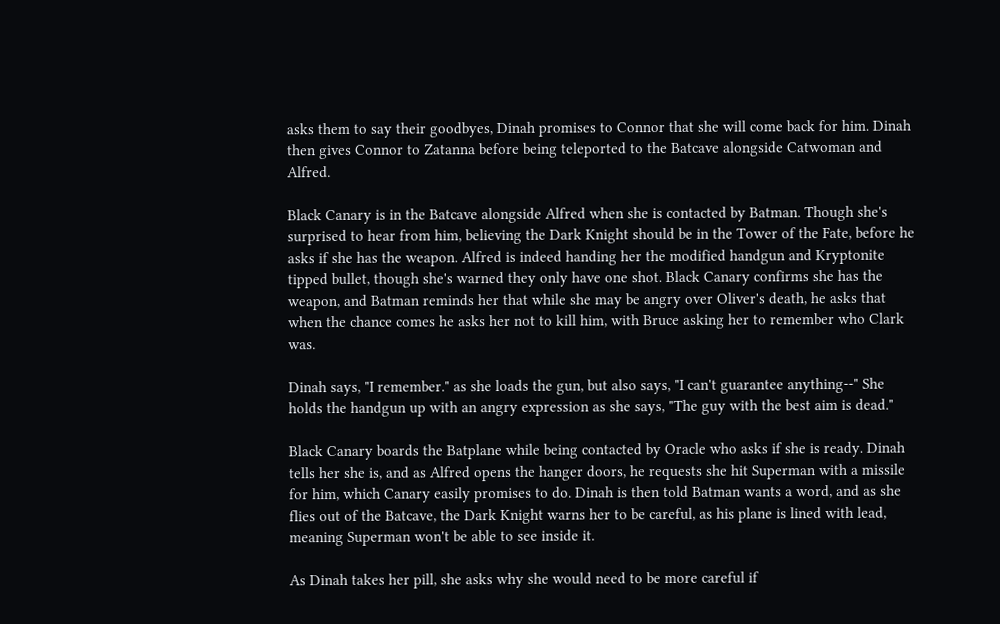asks them to say their goodbyes, Dinah promises to Connor that she will come back for him. Dinah then gives Connor to Zatanna before being teleported to the Batcave alongside Catwoman and Alfred.

Black Canary is in the Batcave alongside Alfred when she is contacted by Batman. Though she's surprised to hear from him, believing the Dark Knight should be in the Tower of the Fate, before he asks if she has the weapon. Alfred is indeed handing her the modified handgun and Kryptonite tipped bullet, though she's warned they only have one shot. Black Canary confirms she has the weapon, and Batman reminds her that while she may be angry over Oliver's death, he asks that when the chance comes he asks her not to kill him, with Bruce asking her to remember who Clark was.

Dinah says, "I remember." as she loads the gun, but also says, "I can't guarantee anything--" She holds the handgun up with an angry expression as she says, "The guy with the best aim is dead."

Black Canary boards the Batplane while being contacted by Oracle who asks if she is ready. Dinah tells her she is, and as Alfred opens the hanger doors, he requests she hit Superman with a missile for him, which Canary easily promises to do. Dinah is then told Batman wants a word, and as she flies out of the Batcave, the Dark Knight warns her to be careful, as his plane is lined with lead, meaning Superman won't be able to see inside it.

As Dinah takes her pill, she asks why she would need to be more careful if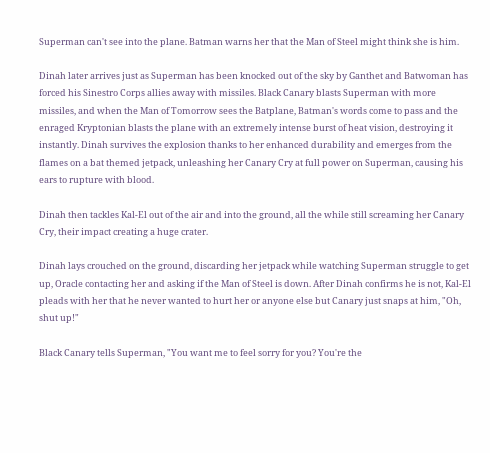Superman can't see into the plane. Batman warns her that the Man of Steel might think she is him.

Dinah later arrives just as Superman has been knocked out of the sky by Ganthet and Batwoman has forced his Sinestro Corps allies away with missiles. Black Canary blasts Superman with more missiles, and when the Man of Tomorrow sees the Batplane, Batman's words come to pass and the enraged Kryptonian blasts the plane with an extremely intense burst of heat vision, destroying it instantly. Dinah survives the explosion thanks to her enhanced durability and emerges from the flames on a bat themed jetpack, unleashing her Canary Cry at full power on Superman, causing his ears to rupture with blood.

Dinah then tackles Kal-El out of the air and into the ground, all the while still screaming her Canary Cry, their impact creating a huge crater.

Dinah lays crouched on the ground, discarding her jetpack while watching Superman struggle to get up, Oracle contacting her and asking if the Man of Steel is down. After Dinah confirms he is not, Kal-El pleads with her that he never wanted to hurt her or anyone else but Canary just snaps at him, "Oh, shut up!"

Black Canary tells Superman, "You want me to feel sorry for you? You're the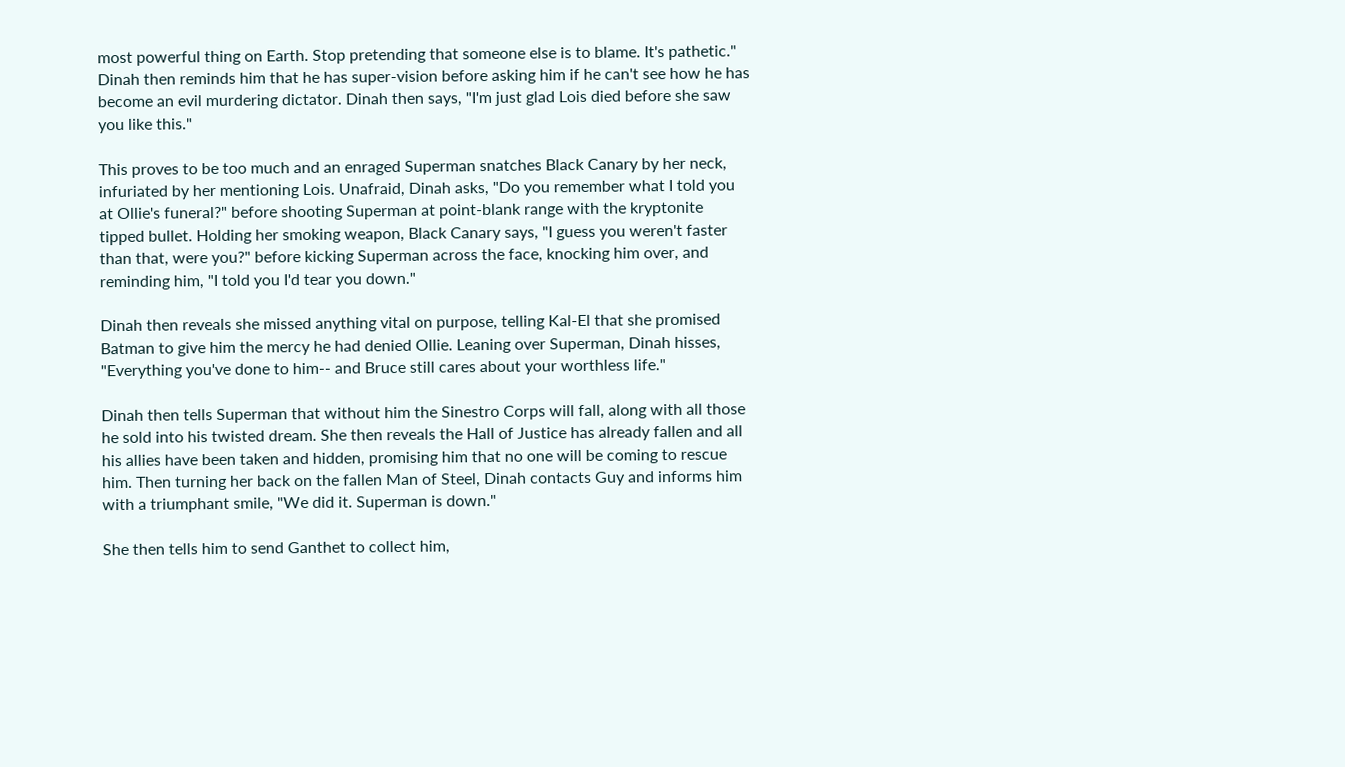most powerful thing on Earth. Stop pretending that someone else is to blame. It's pathetic." Dinah then reminds him that he has super-vision before asking him if he can't see how he has become an evil murdering dictator. Dinah then says, "I'm just glad Lois died before she saw you like this."

This proves to be too much and an enraged Superman snatches Black Canary by her neck, infuriated by her mentioning Lois. Unafraid, Dinah asks, "Do you remember what I told you at Ollie's funeral?" before shooting Superman at point-blank range with the kryptonite tipped bullet. Holding her smoking weapon, Black Canary says, "I guess you weren't faster than that, were you?" before kicking Superman across the face, knocking him over, and reminding him, "I told you I'd tear you down."

Dinah then reveals she missed anything vital on purpose, telling Kal-El that she promised Batman to give him the mercy he had denied Ollie. Leaning over Superman, Dinah hisses, "Everything you've done to him-- and Bruce still cares about your worthless life."

Dinah then tells Superman that without him the Sinestro Corps will fall, along with all those he sold into his twisted dream. She then reveals the Hall of Justice has already fallen and all his allies have been taken and hidden, promising him that no one will be coming to rescue him. Then turning her back on the fallen Man of Steel, Dinah contacts Guy and informs him with a triumphant smile, "We did it. Superman is down."

She then tells him to send Ganthet to collect him,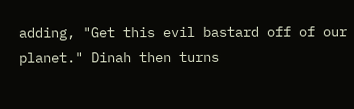adding, "Get this evil bastard off of our planet." Dinah then turns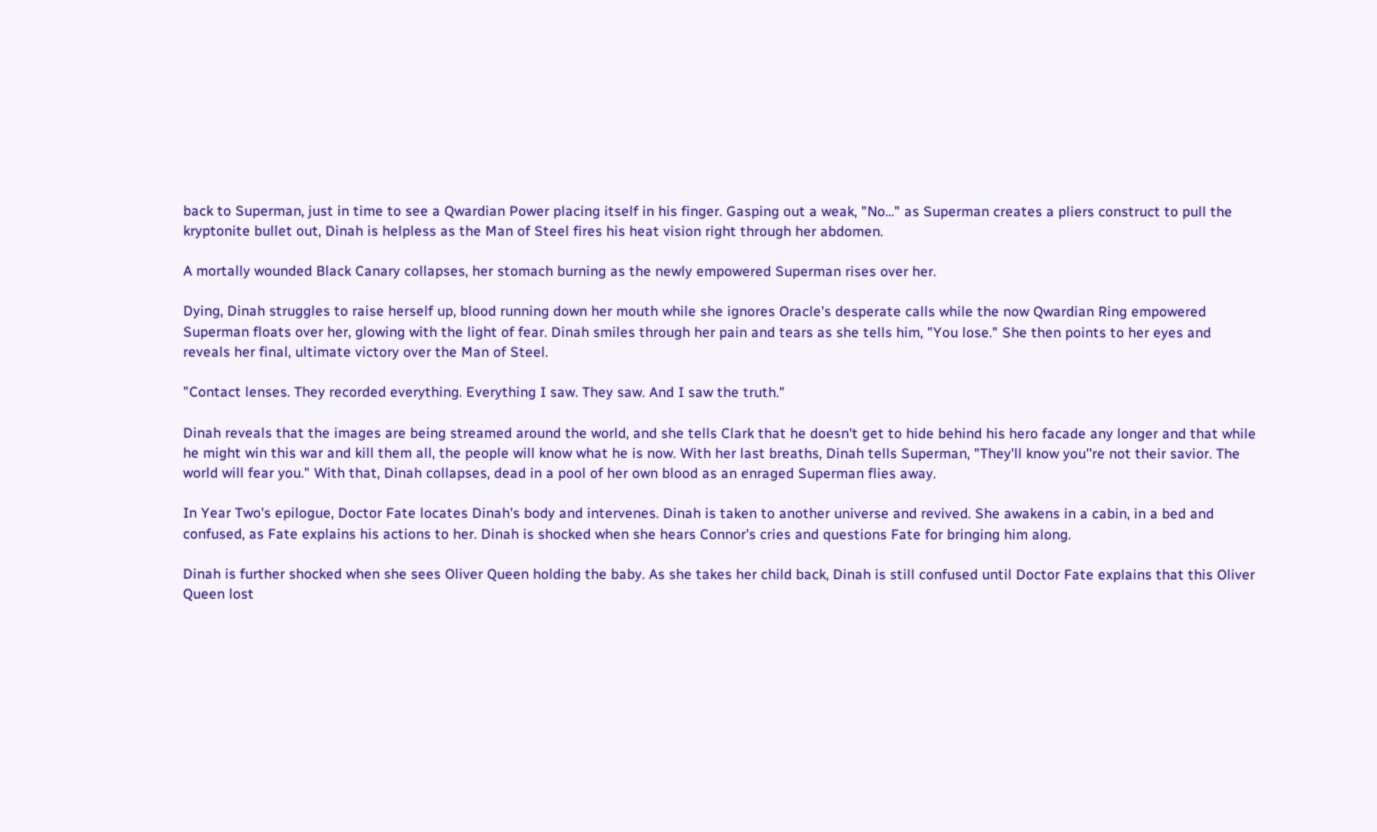back to Superman, just in time to see a Qwardian Power placing itself in his finger. Gasping out a weak, "No..." as Superman creates a pliers construct to pull the kryptonite bullet out, Dinah is helpless as the Man of Steel fires his heat vision right through her abdomen.

A mortally wounded Black Canary collapses, her stomach burning as the newly empowered Superman rises over her.

Dying, Dinah struggles to raise herself up, blood running down her mouth while she ignores Oracle's desperate calls while the now Qwardian Ring empowered Superman floats over her, glowing with the light of fear. Dinah smiles through her pain and tears as she tells him, "You lose." She then points to her eyes and reveals her final, ultimate victory over the Man of Steel.

"Contact lenses. They recorded everything. Everything I saw. They saw. And I saw the truth."

Dinah reveals that the images are being streamed around the world, and she tells Clark that he doesn't get to hide behind his hero facade any longer and that while he might win this war and kill them all, the people will know what he is now. With her last breaths, Dinah tells Superman, "They'll know you''re not their savior. The world will fear you." With that, Dinah collapses, dead in a pool of her own blood as an enraged Superman flies away.

In Year Two's epilogue, Doctor Fate locates Dinah's body and intervenes. Dinah is taken to another universe and revived. She awakens in a cabin, in a bed and confused, as Fate explains his actions to her. Dinah is shocked when she hears Connor's cries and questions Fate for bringing him along.

Dinah is further shocked when she sees Oliver Queen holding the baby. As she takes her child back, Dinah is still confused until Doctor Fate explains that this Oliver Queen lost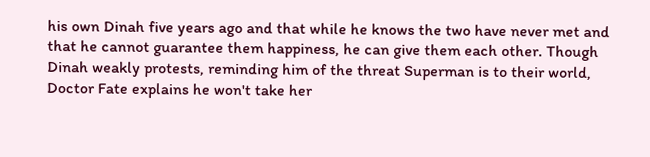his own Dinah five years ago and that while he knows the two have never met and that he cannot guarantee them happiness, he can give them each other. Though Dinah weakly protests, reminding him of the threat Superman is to their world, Doctor Fate explains he won't take her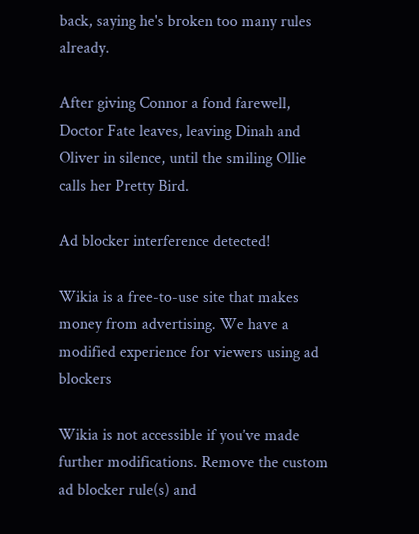back, saying he's broken too many rules already.

After giving Connor a fond farewell, Doctor Fate leaves, leaving Dinah and Oliver in silence, until the smiling Ollie calls her Pretty Bird.

Ad blocker interference detected!

Wikia is a free-to-use site that makes money from advertising. We have a modified experience for viewers using ad blockers

Wikia is not accessible if you’ve made further modifications. Remove the custom ad blocker rule(s) and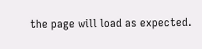the page will load as expected.